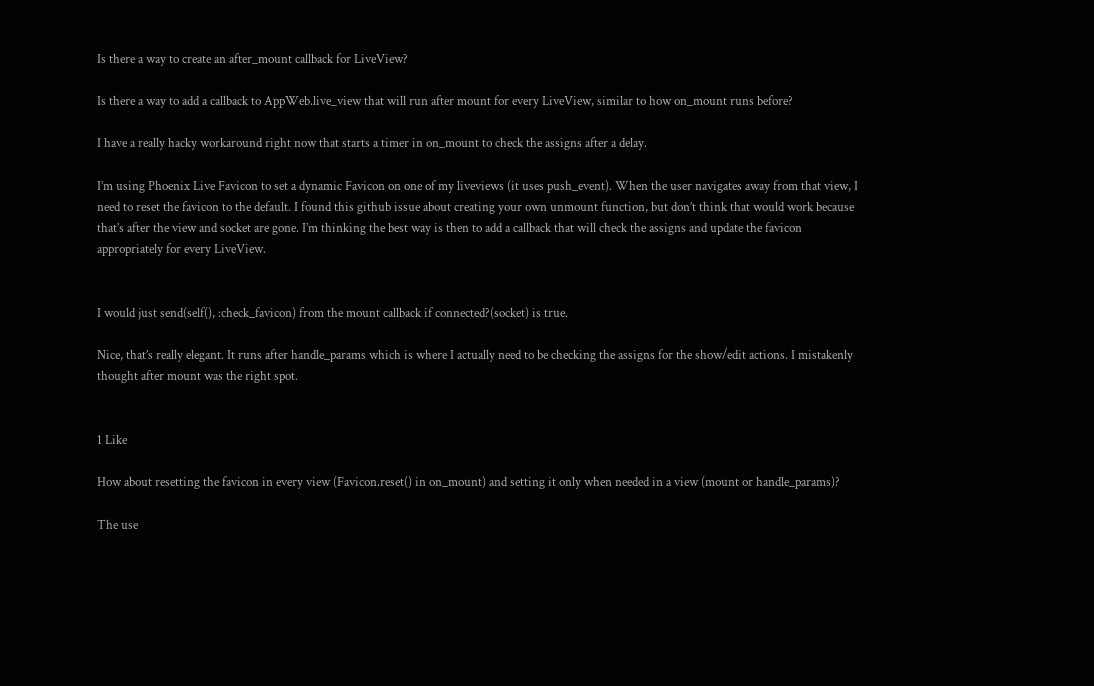Is there a way to create an after_mount callback for LiveView?

Is there a way to add a callback to AppWeb.live_view that will run after mount for every LiveView, similar to how on_mount runs before?

I have a really hacky workaround right now that starts a timer in on_mount to check the assigns after a delay.

I’m using Phoenix Live Favicon to set a dynamic Favicon on one of my liveviews (it uses push_event). When the user navigates away from that view, I need to reset the favicon to the default. I found this github issue about creating your own unmount function, but don’t think that would work because that’s after the view and socket are gone. I’m thinking the best way is then to add a callback that will check the assigns and update the favicon appropriately for every LiveView.


I would just send(self(), :check_favicon) from the mount callback if connected?(socket) is true.

Nice, that’s really elegant. It runs after handle_params which is where I actually need to be checking the assigns for the show/edit actions. I mistakenly thought after mount was the right spot.


1 Like

How about resetting the favicon in every view (Favicon.reset() in on_mount) and setting it only when needed in a view (mount or handle_params)?

The use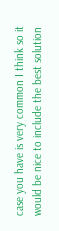case you have is very common I think so it would be nice to include the best solution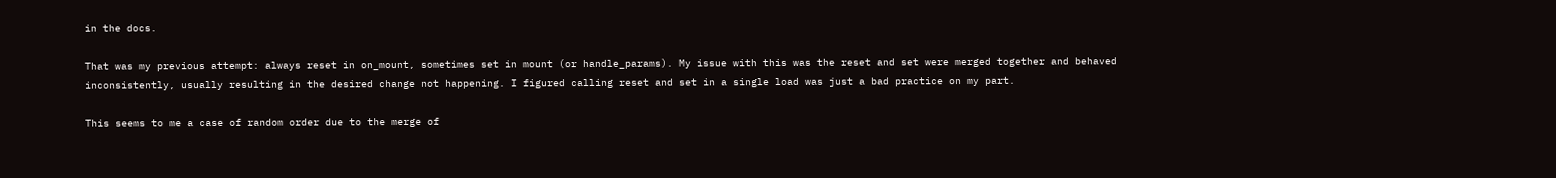in the docs.

That was my previous attempt: always reset in on_mount, sometimes set in mount (or handle_params). My issue with this was the reset and set were merged together and behaved inconsistently, usually resulting in the desired change not happening. I figured calling reset and set in a single load was just a bad practice on my part.

This seems to me a case of random order due to the merge of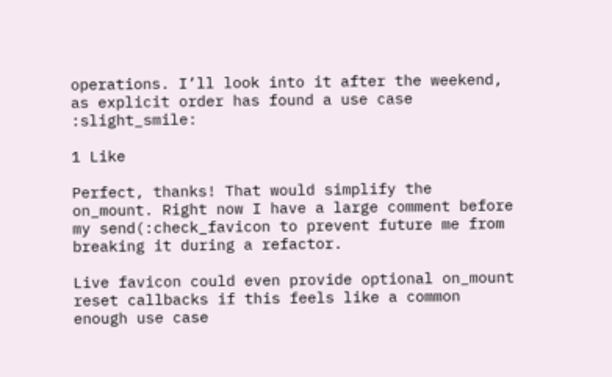operations. I’ll look into it after the weekend, as explicit order has found a use case :slight_smile:

1 Like

Perfect, thanks! That would simplify the on_mount. Right now I have a large comment before my send(:check_favicon to prevent future me from breaking it during a refactor.

Live favicon could even provide optional on_mount reset callbacks if this feels like a common enough use case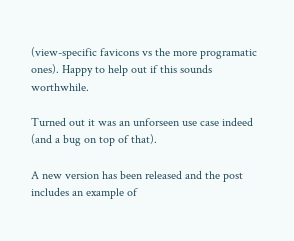(view-specific favicons vs the more programatic ones). Happy to help out if this sounds worthwhile.

Turned out it was an unforseen use case indeed (and a bug on top of that).

A new version has been released and the post includes an example of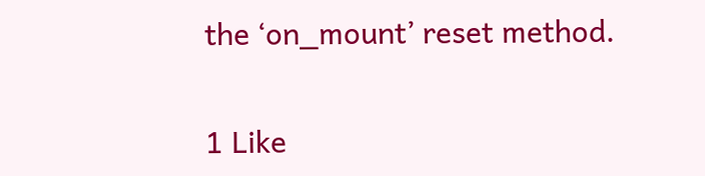the ‘on_mount’ reset method.

1 Like